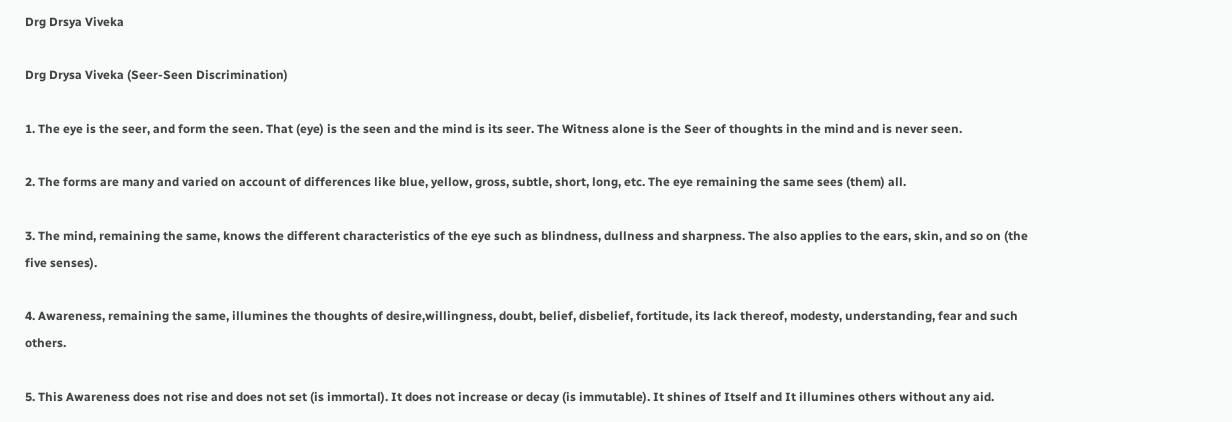Drg Drsya Viveka

Drg Drysa Viveka (Seer-Seen Discrimination)

1. The eye is the seer, and form the seen. That (eye) is the seen and the mind is its seer. The Witness alone is the Seer of thoughts in the mind and is never seen.

2. The forms are many and varied on account of differences like blue, yellow, gross, subtle, short, long, etc. The eye remaining the same sees (them) all.

3. The mind, remaining the same, knows the different characteristics of the eye such as blindness, dullness and sharpness. The also applies to the ears, skin, and so on (the five senses).

4. Awareness, remaining the same, illumines the thoughts of desire,willingness, doubt, belief, disbelief, fortitude, its lack thereof, modesty, understanding, fear and such others.

5. This Awareness does not rise and does not set (is immortal). It does not increase or decay (is immutable). It shines of Itself and It illumines others without any aid.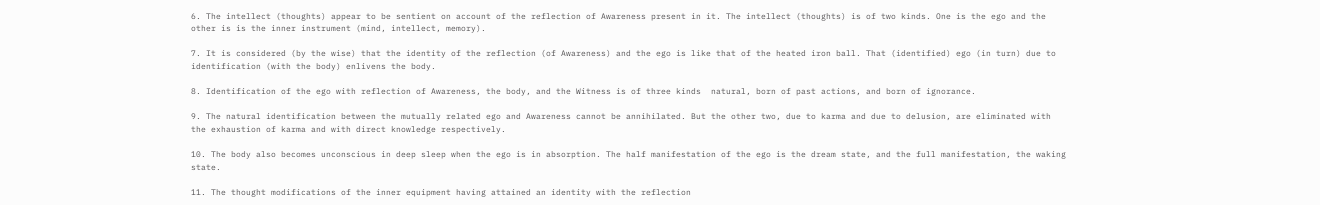6. The intellect (thoughts) appear to be sentient on account of the reflection of Awareness present in it. The intellect (thoughts) is of two kinds. One is the ego and the other is is the inner instrument (mind, intellect, memory).

7. It is considered (by the wise) that the identity of the reflection (of Awareness) and the ego is like that of the heated iron ball. That (identified) ego (in turn) due to identification (with the body) enlivens the body.

8. Identification of the ego with reflection of Awareness, the body, and the Witness is of three kinds  natural, born of past actions, and born of ignorance.

9. The natural identification between the mutually related ego and Awareness cannot be annihilated. But the other two, due to karma and due to delusion, are eliminated with the exhaustion of karma and with direct knowledge respectively.

10. The body also becomes unconscious in deep sleep when the ego is in absorption. The half manifestation of the ego is the dream state, and the full manifestation, the waking state.

11. The thought modifications of the inner equipment having attained an identity with the reflection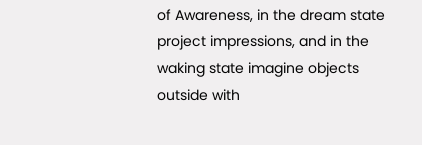of Awareness, in the dream state project impressions, and in the waking state imagine objects outside with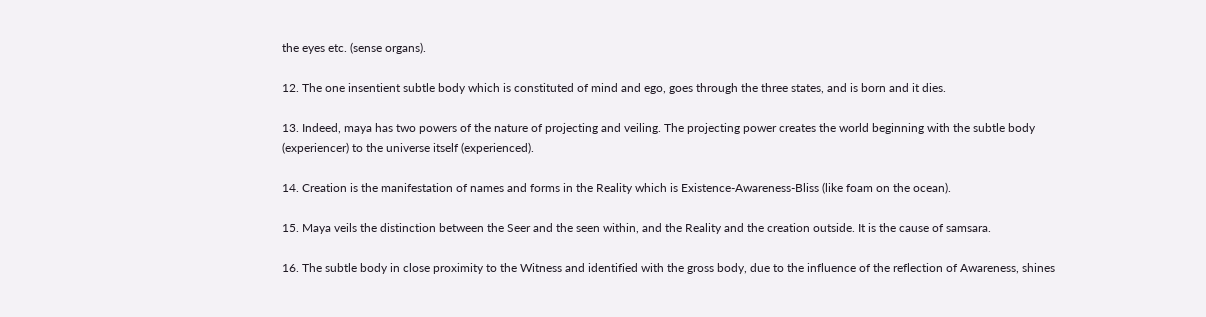the eyes etc. (sense organs).

12. The one insentient subtle body which is constituted of mind and ego, goes through the three states, and is born and it dies.

13. Indeed, maya has two powers of the nature of projecting and veiling. The projecting power creates the world beginning with the subtle body (experiencer) to the universe itself (experienced).

14. Creation is the manifestation of names and forms in the Reality which is Existence-Awareness-Bliss (like foam on the ocean).

15. Maya veils the distinction between the Seer and the seen within, and the Reality and the creation outside. It is the cause of samsara.

16. The subtle body in close proximity to the Witness and identified with the gross body, due to the influence of the reflection of Awareness, shines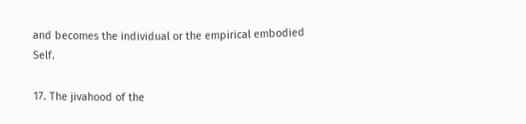and becomes the individual or the empirical embodied Self.

17. The jivahood of the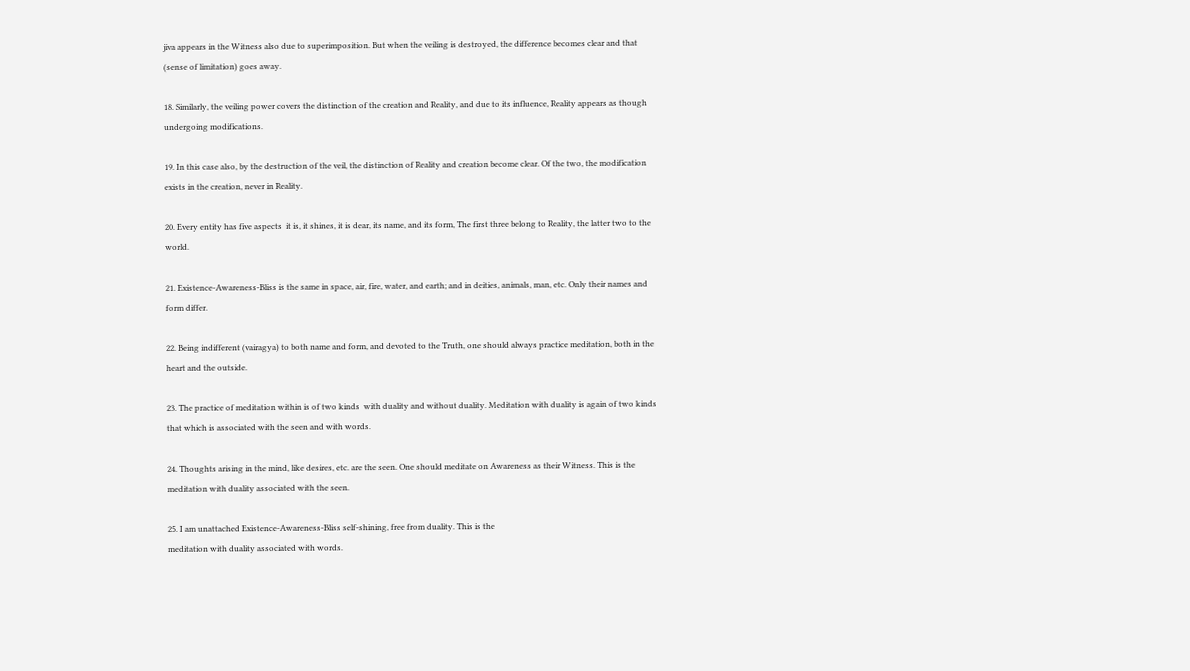jiva appears in the Witness also due to superimposition. But when the veiling is destroyed, the difference becomes clear and that (sense of limitation) goes away.

18. Similarly, the veiling power covers the distinction of the creation and Reality, and due to its influence, Reality appears as though undergoing modifications.

19. In this case also, by the destruction of the veil, the distinction of Reality and creation become clear. Of the two, the modification exists in the creation, never in Reality.

20. Every entity has five aspects  it is, it shines, it is dear, its name, and its form, The first three belong to Reality, the latter two to the world.

21. Existence-Awareness-Bliss is the same in space, air, fire, water, and earth; and in deities, animals, man, etc. Only their names and form differ.

22. Being indifferent (vairagya) to both name and form, and devoted to the Truth, one should always practice meditation, both in the heart and the outside.

23. The practice of meditation within is of two kinds  with duality and without duality. Meditation with duality is again of two kinds that which is associated with the seen and with words.

24. Thoughts arising in the mind, like desires, etc. are the seen. One should meditate on Awareness as their Witness. This is the meditation with duality associated with the seen.

25. I am unattached Existence-Awareness-Bliss self-shining, free from duality. This is the
meditation with duality associated with words.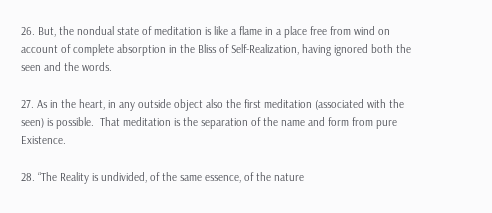26. But, the nondual state of meditation is like a flame in a place free from wind on account of complete absorption in the Bliss of Self-Realization, having ignored both the seen and the words.

27. As in the heart, in any outside object also the first meditation (associated with the seen) is possible.  That meditation is the separation of the name and form from pure Existence.

28. “The Reality is undivided, of the same essence, of the nature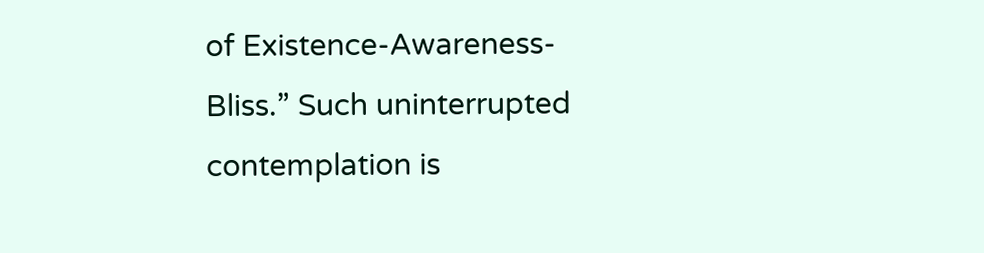of Existence-Awareness-Bliss.” Such uninterrupted contemplation is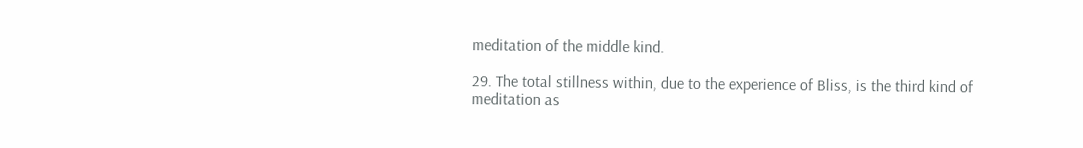meditation of the middle kind.

29. The total stillness within, due to the experience of Bliss, is the third kind of meditation as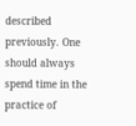described previously. One should always spend time in the practice of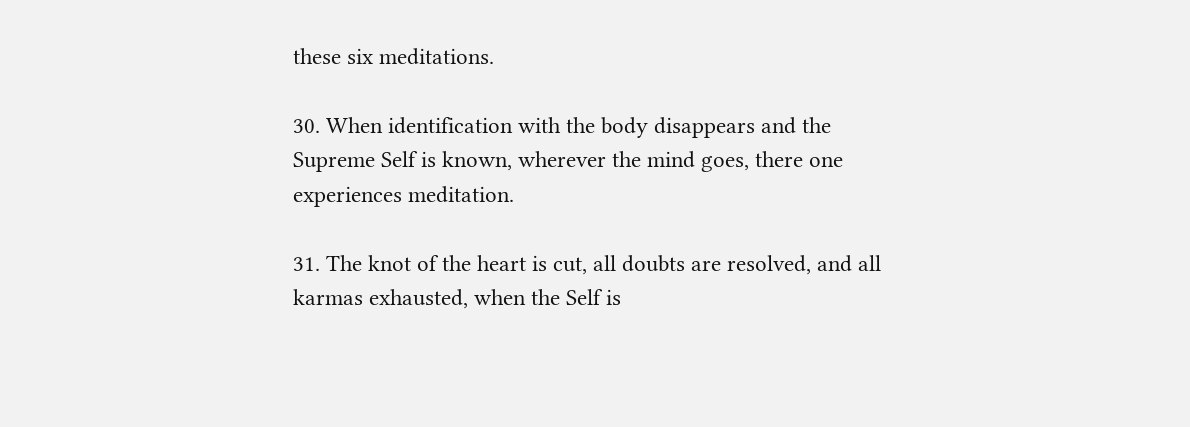these six meditations.

30. When identification with the body disappears and the Supreme Self is known, wherever the mind goes, there one experiences meditation.

31. The knot of the heart is cut, all doubts are resolved, and all karmas exhausted, when the Self is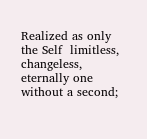Realized as only the Self  limitless, changeless, eternally one without a second;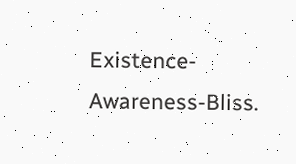Existence-Awareness-Bliss.